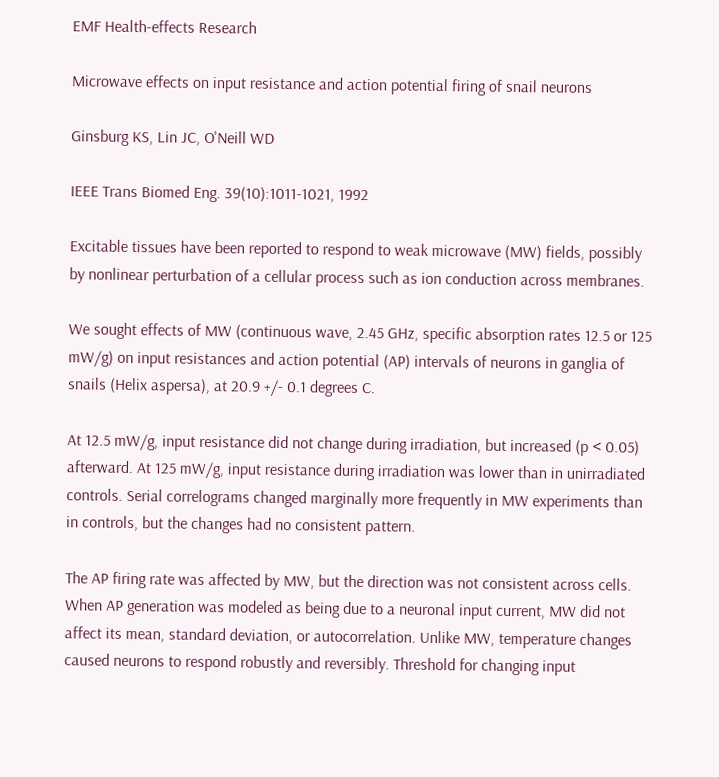EMF Health-effects Research

Microwave effects on input resistance and action potential firing of snail neurons

Ginsburg KS, Lin JC, O'Neill WD

IEEE Trans Biomed Eng. 39(10):1011-1021, 1992

Excitable tissues have been reported to respond to weak microwave (MW) fields, possibly by nonlinear perturbation of a cellular process such as ion conduction across membranes.

We sought effects of MW (continuous wave, 2.45 GHz, specific absorption rates 12.5 or 125 mW/g) on input resistances and action potential (AP) intervals of neurons in ganglia of snails (Helix aspersa), at 20.9 +/- 0.1 degrees C.

At 12.5 mW/g, input resistance did not change during irradiation, but increased (p < 0.05) afterward. At 125 mW/g, input resistance during irradiation was lower than in unirradiated controls. Serial correlograms changed marginally more frequently in MW experiments than in controls, but the changes had no consistent pattern.

The AP firing rate was affected by MW, but the direction was not consistent across cells. When AP generation was modeled as being due to a neuronal input current, MW did not affect its mean, standard deviation, or autocorrelation. Unlike MW, temperature changes caused neurons to respond robustly and reversibly. Threshold for changing input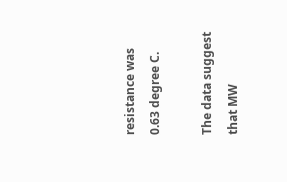resistance was 0.63 degree C.

The data suggest that MW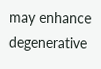may enhance degenerative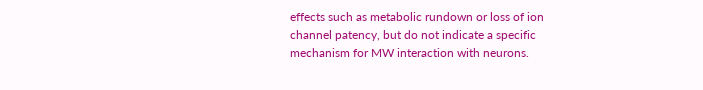effects such as metabolic rundown or loss of ion channel patency, but do not indicate a specific mechanism for MW interaction with neurons.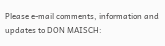Please e-mail comments, information and updates to DON MAISCH: